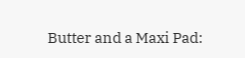Butter and a Maxi Pad: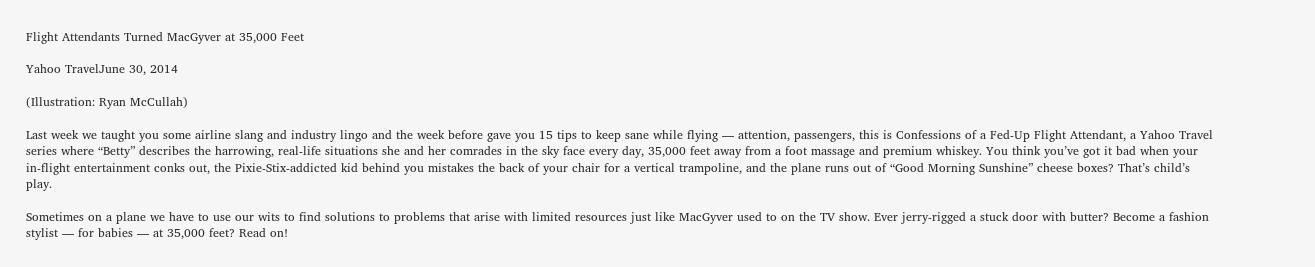Flight Attendants Turned MacGyver at 35,000 Feet

Yahoo TravelJune 30, 2014

(Illustration: Ryan McCullah)

Last week we taught you some airline slang and industry lingo and the week before gave you 15 tips to keep sane while flying — attention, passengers, this is Confessions of a Fed-Up Flight Attendant, a Yahoo Travel series where “Betty” describes the harrowing, real-life situations she and her comrades in the sky face every day, 35,000 feet away from a foot massage and premium whiskey. You think you’ve got it bad when your in-flight entertainment conks out, the Pixie-Stix-addicted kid behind you mistakes the back of your chair for a vertical trampoline, and the plane runs out of “Good Morning Sunshine” cheese boxes? That’s child’s play.

Sometimes on a plane we have to use our wits to find solutions to problems that arise with limited resources just like MacGyver used to on the TV show. Ever jerry-rigged a stuck door with butter? Become a fashion stylist — for babies — at 35,000 feet? Read on!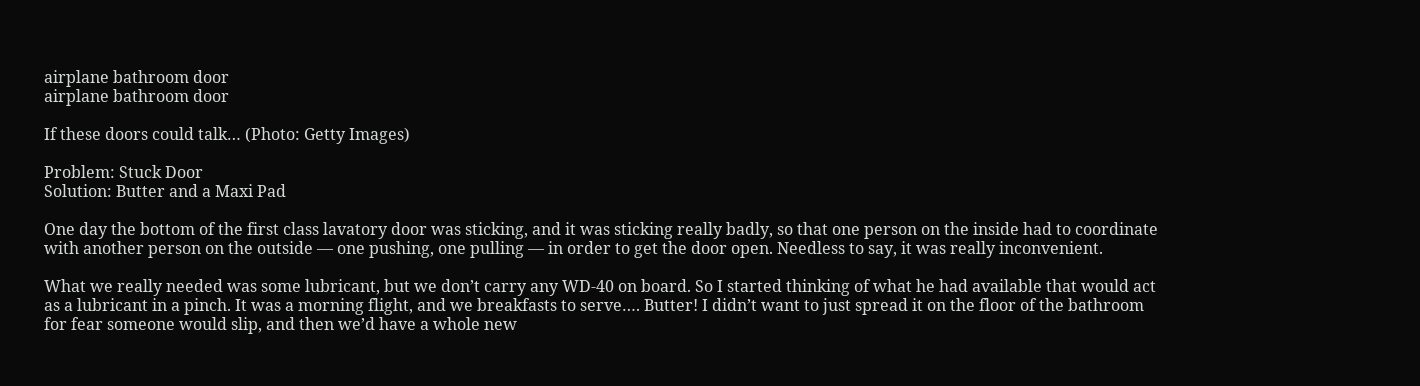airplane bathroom door
airplane bathroom door

If these doors could talk… (Photo: Getty Images)

Problem: Stuck Door
Solution: Butter and a Maxi Pad

One day the bottom of the first class lavatory door was sticking, and it was sticking really badly, so that one person on the inside had to coordinate with another person on the outside — one pushing, one pulling — in order to get the door open. Needless to say, it was really inconvenient.

What we really needed was some lubricant, but we don’t carry any WD-40 on board. So I started thinking of what he had available that would act as a lubricant in a pinch. It was a morning flight, and we breakfasts to serve…. Butter! I didn’t want to just spread it on the floor of the bathroom for fear someone would slip, and then we’d have a whole new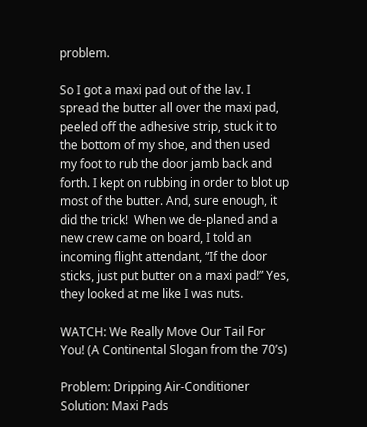problem.

So I got a maxi pad out of the lav. I spread the butter all over the maxi pad, peeled off the adhesive strip, stuck it to the bottom of my shoe, and then used my foot to rub the door jamb back and forth. I kept on rubbing in order to blot up most of the butter. And, sure enough, it did the trick!  When we de-planed and a new crew came on board, I told an incoming flight attendant, “If the door sticks, just put butter on a maxi pad!” Yes, they looked at me like I was nuts.

WATCH: We Really Move Our Tail For You! (A Continental Slogan from the 70’s)

Problem: Dripping Air-Conditioner
Solution: Maxi Pads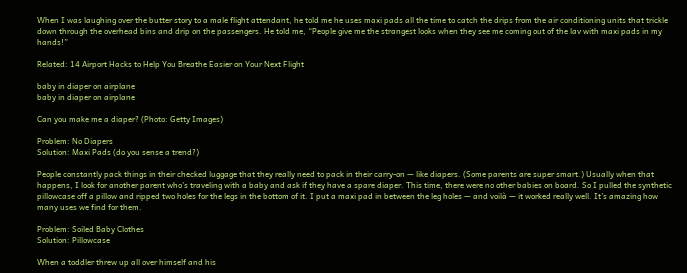When I was laughing over the butter story to a male flight attendant, he told me he uses maxi pads all the time to catch the drips from the air conditioning units that trickle down through the overhead bins and drip on the passengers. He told me, “People give me the strangest looks when they see me coming out of the lav with maxi pads in my hands!”

Related: 14 Airport Hacks to Help You Breathe Easier on Your Next Flight

baby in diaper on airplane
baby in diaper on airplane

Can you make me a diaper? (Photo: Getty Images)

Problem: No Diapers
Solution: Maxi Pads (do you sense a trend?)

People constantly pack things in their checked luggage that they really need to pack in their carry-on — like diapers. (Some parents are super smart.) Usually when that happens, I look for another parent who’s traveling with a baby and ask if they have a spare diaper. This time, there were no other babies on board. So I pulled the synthetic pillowcase off a pillow and ripped two holes for the legs in the bottom of it. I put a maxi pad in between the leg holes — and voilà — it worked really well. It’s amazing how many uses we find for them.

Problem: Soiled Baby Clothes
Solution: Pillowcase

When a toddler threw up all over himself and his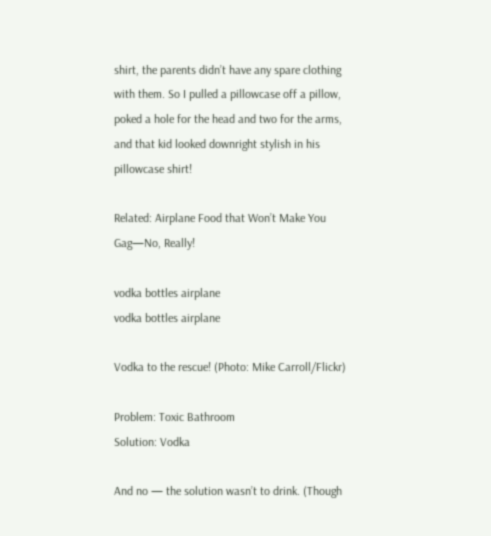shirt, the parents didn’t have any spare clothing with them. So I pulled a pillowcase off a pillow, poked a hole for the head and two for the arms, and that kid looked downright stylish in his pillowcase shirt!

Related: Airplane Food that Won’t Make You Gag—No, Really!

vodka bottles airplane
vodka bottles airplane

Vodka to the rescue! (Photo: Mike Carroll/Flickr)

Problem: Toxic Bathroom
Solution: Vodka

And no — the solution wasn’t to drink. (Though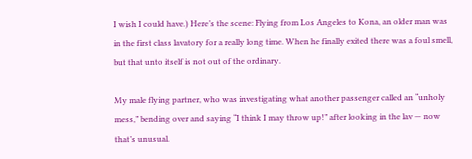I wish I could have.) Here’s the scene: Flying from Los Angeles to Kona, an older man was in the first class lavatory for a really long time. When he finally exited there was a foul smell, but that unto itself is not out of the ordinary.

My male flying partner, who was investigating what another passenger called an “unholy mess,” bending over and saying “I think I may throw up!” after looking in the lav — now that’s unusual.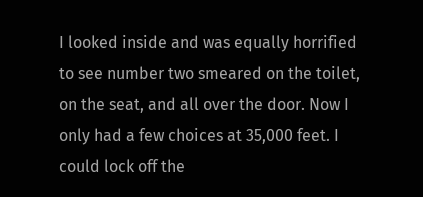I looked inside and was equally horrified to see number two smeared on the toilet, on the seat, and all over the door. Now I only had a few choices at 35,000 feet. I could lock off the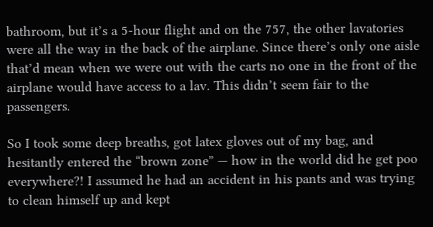bathroom, but it’s a 5-hour flight and on the 757, the other lavatories were all the way in the back of the airplane. Since there’s only one aisle that’d mean when we were out with the carts no one in the front of the airplane would have access to a lav. This didn’t seem fair to the passengers.

So I took some deep breaths, got latex gloves out of my bag, and hesitantly entered the “brown zone” — how in the world did he get poo everywhere?! I assumed he had an accident in his pants and was trying to clean himself up and kept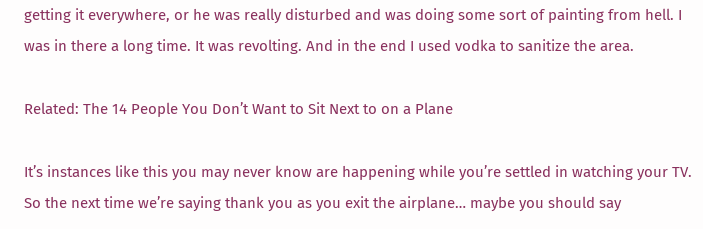getting it everywhere, or he was really disturbed and was doing some sort of painting from hell. I was in there a long time. It was revolting. And in the end I used vodka to sanitize the area.

Related: The 14 People You Don’t Want to Sit Next to on a Plane

It’s instances like this you may never know are happening while you’re settled in watching your TV. So the next time we’re saying thank you as you exit the airplane… maybe you should say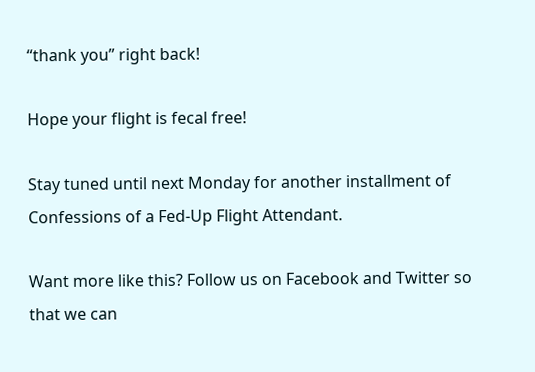“thank you” right back!

Hope your flight is fecal free!

Stay tuned until next Monday for another installment of Confessions of a Fed-Up Flight Attendant.

Want more like this? Follow us on Facebook and Twitter so that we can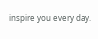inspire you every day.